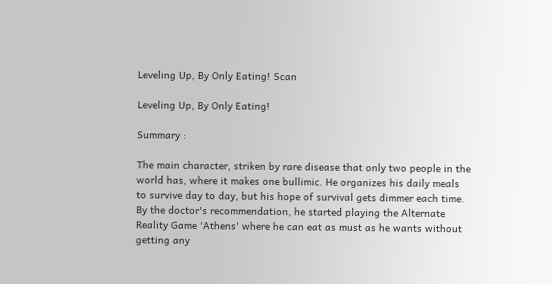Leveling Up, By Only Eating! Scan

Leveling Up, By Only Eating!

Summary :

The main character, striken by rare disease that only two people in the world has, where it makes one bullimic. He organizes his daily meals to survive day to day, but his hope of survival gets dimmer each time. By the doctor's recommendation, he started playing the Alternate Reality Game 'Athens' where he can eat as must as he wants without getting any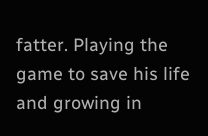fatter. Playing the game to save his life and growing in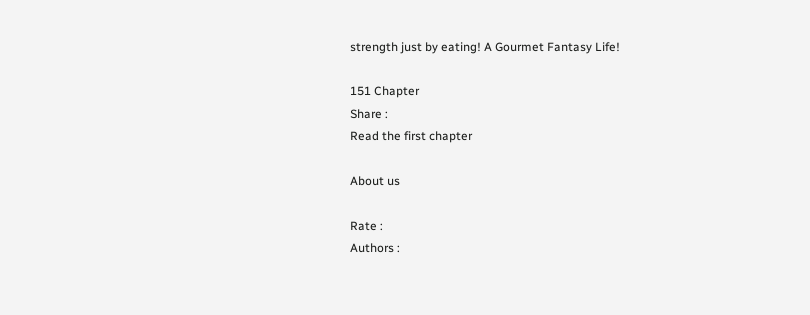strength just by eating! A Gourmet Fantasy Life!

151 Chapter
Share :
Read the first chapter

About us

Rate :
Authors :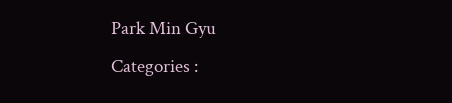Park Min Gyu
Categories :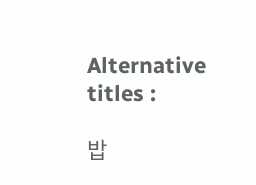Alternative titles :

밥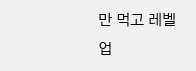만 먹고 레벨업